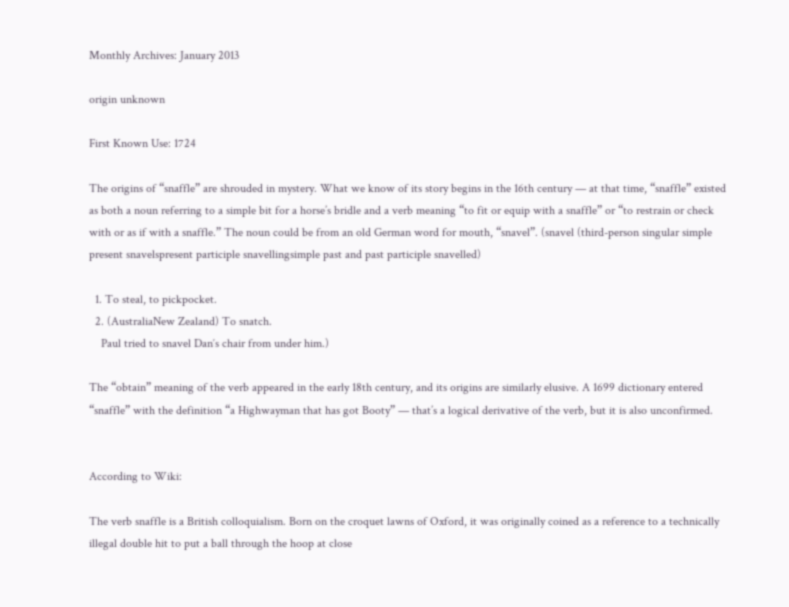Monthly Archives: January 2013

origin unknown

First Known Use: 1724

The origins of “snaffle” are shrouded in mystery. What we know of its story begins in the 16th century — at that time, “snaffle” existed as both a noun referring to a simple bit for a horse’s bridle and a verb meaning “to fit or equip with a snaffle” or “to restrain or check with or as if with a snaffle.” The noun could be from an old German word for mouth, “snavel”. (snavel (third-person singular simple present snavelspresent participle snavellingsimple past and past participle snavelled)

  1. To steal, to pickpocket.
  2. (AustraliaNew Zealand) To snatch.
    Paul tried to snavel Dan′s chair from under him.)

The “obtain” meaning of the verb appeared in the early 18th century, and its origins are similarly elusive. A 1699 dictionary entered “snaffle” with the definition “a Highwayman that has got Booty” — that’s a logical derivative of the verb, but it is also unconfirmed.


According to Wiki:

The verb snaffle is a British colloquialism. Born on the croquet lawns of Oxford, it was originally coined as a reference to a technically illegal double hit to put a ball through the hoop at close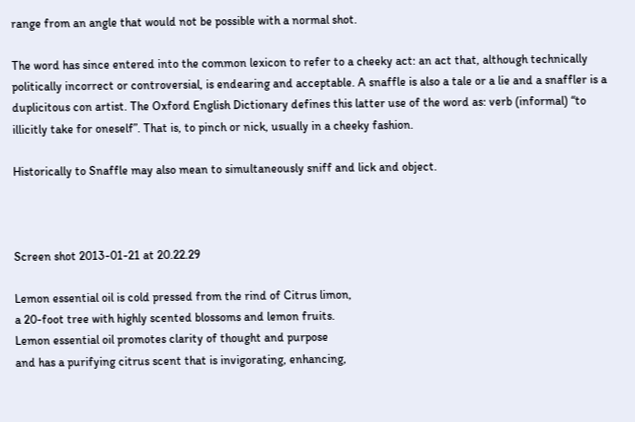range from an angle that would not be possible with a normal shot.

The word has since entered into the common lexicon to refer to a cheeky act: an act that, although technically politically incorrect or controversial, is endearing and acceptable. A snaffle is also a tale or a lie and a snaffler is a duplicitous con artist. The Oxford English Dictionary defines this latter use of the word as: verb (informal) “to illicitly take for oneself”. That is, to pinch or nick, usually in a cheeky fashion.

Historically to Snaffle may also mean to simultaneously sniff and lick and object.



Screen shot 2013-01-21 at 20.22.29

Lemon essential oil is cold pressed from the rind of Citrus limon,
a 20-foot tree with highly scented blossoms and lemon fruits.
Lemon essential oil promotes clarity of thought and purpose
and has a purifying citrus scent that is invigorating, enhancing,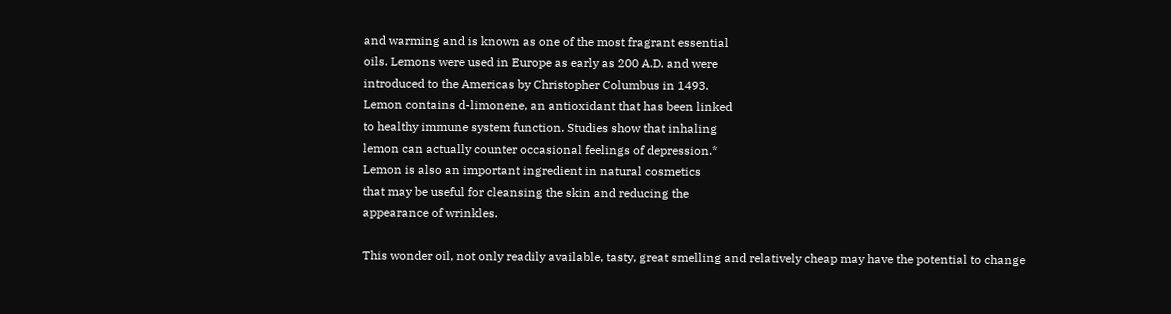and warming and is known as one of the most fragrant essential
oils. Lemons were used in Europe as early as 200 A.D. and were
introduced to the Americas by Christopher Columbus in 1493.
Lemon contains d-limonene, an antioxidant that has been linked
to healthy immune system function. Studies show that inhaling
lemon can actually counter occasional feelings of depression.*
Lemon is also an important ingredient in natural cosmetics
that may be useful for cleansing the skin and reducing the
appearance of wrinkles.

This wonder oil, not only readily available, tasty, great smelling and relatively cheap may have the potential to change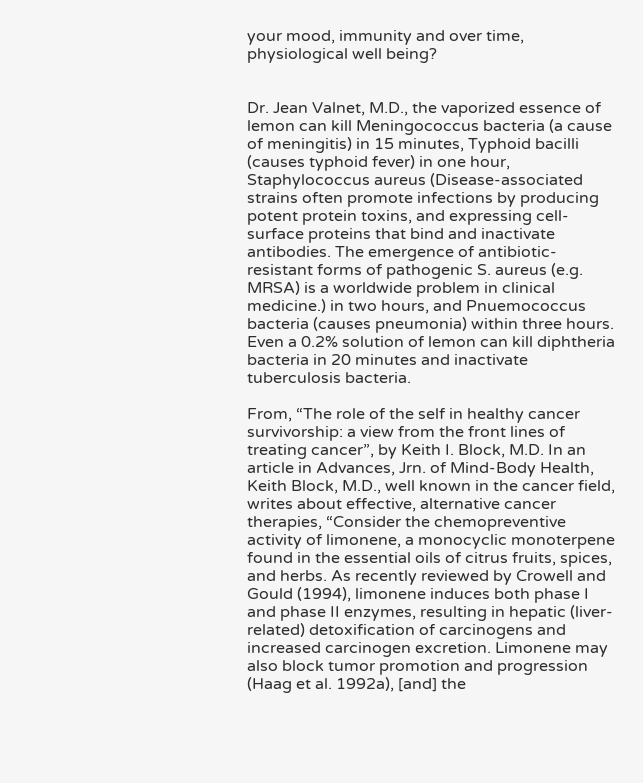your mood, immunity and over time, physiological well being?


Dr. Jean Valnet, M.D., the vaporized essence of lemon can kill Meningococcus bacteria (a cause of meningitis) in 15 minutes, Typhoid bacilli (causes typhoid fever) in one hour, Staphylococcus aureus (Disease-associated strains often promote infections by producing potent protein toxins, and expressing cell-surface proteins that bind and inactivate antibodies. The emergence of antibiotic-resistant forms of pathogenic S. aureus (e.g. MRSA) is a worldwide problem in clinical medicine.) in two hours, and Pnuemococcus bacteria (causes pneumonia) within three hours. Even a 0.2% solution of lemon can kill diphtheria bacteria in 20 minutes and inactivate tuberculosis bacteria.

From, “The role of the self in healthy cancer survivorship: a view from the front lines of treating cancer”, by Keith I. Block, M.D. In an article in Advances, Jrn. of Mind-Body Health, Keith Block, M.D., well known in the cancer field, writes about effective, alternative cancer therapies, “Consider the chemopreventive activity of limonene, a monocyclic monoterpene found in the essential oils of citrus fruits, spices, and herbs. As recently reviewed by Crowell and Gould (1994), limonene induces both phase I and phase II enzymes, resulting in hepatic (liver-related) detoxification of carcinogens and increased carcinogen excretion. Limonene may also block tumor promotion and progression (Haag et al. 1992a), [and] the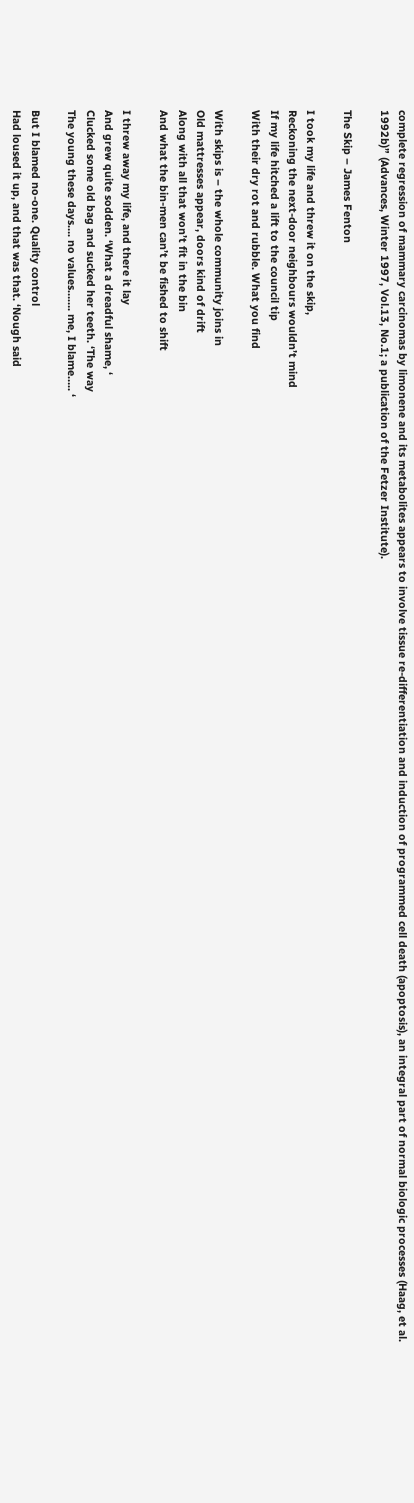complete regression of mammary carcinomas by limonene and its metabolites appears to involve tissue re-differentiation and induction of programmed cell death (apoptosis), an integral part of normal biologic processes (Haag, et al. 1992b)” (Advances, Winter 1997, Vol.13, No.1; a publication of the Fetzer Institute).

The Skip – James Fenton

I took my life and threw it on the skip,
Reckoning the next-door neighbours wouldn’t mind
If my life hitched a lift to the council tip
With their dry rot and rubble. What you find

With skips is – the whole community joins in
Old mattresses appear, doors kind of drift
Along with all that won’t fit in the bin
And what the bin-men can’t be fished to shift

I threw away my life, and there it lay
And grew quite sodden. ‘What a dreadful shame, ‘
Clucked some old bag and sucked her teeth. ‘The way
The young these days…. no values……. me, I blame….. ‘

But I blamed no-one. Quality control
Had loused it up, and that was that. ‘Nough said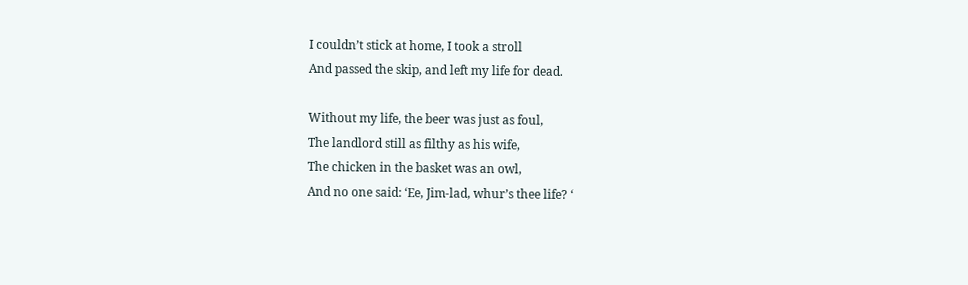I couldn’t stick at home, I took a stroll
And passed the skip, and left my life for dead.

Without my life, the beer was just as foul,
The landlord still as filthy as his wife,
The chicken in the basket was an owl,
And no one said: ‘Ee, Jim-lad, whur’s thee life? ‘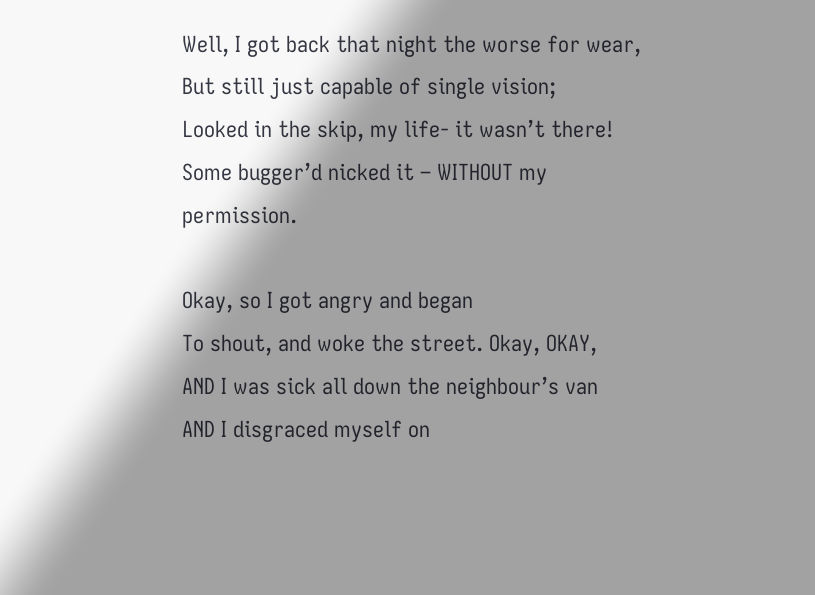Well, I got back that night the worse for wear,
But still just capable of single vision;
Looked in the skip, my life- it wasn’t there!
Some bugger’d nicked it – WITHOUT my permission.

Okay, so I got angry and began
To shout, and woke the street. Okay, OKAY,
AND I was sick all down the neighbour’s van
AND I disgraced myself on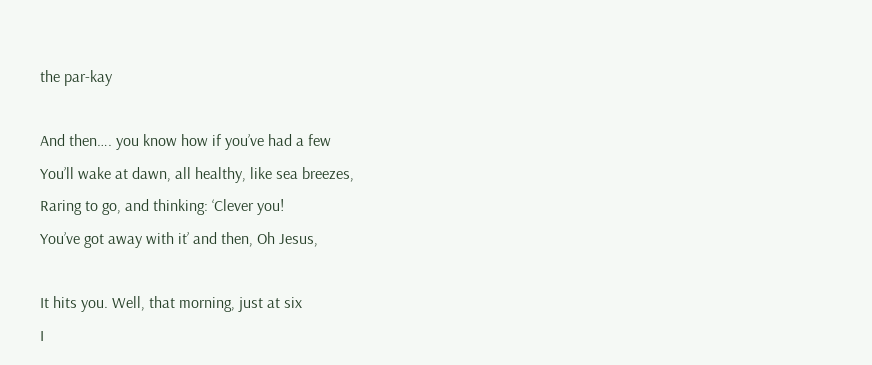the par-kay

And then…. you know how if you’ve had a few
You’ll wake at dawn, all healthy, like sea breezes,
Raring to go, and thinking: ‘Clever you!
You’ve got away with it’ and then, Oh Jesus,

It hits you. Well, that morning, just at six
I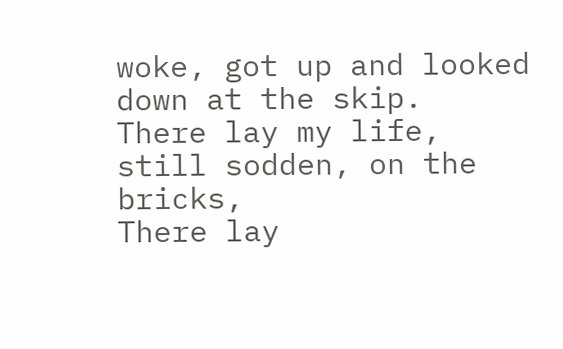woke, got up and looked down at the skip.
There lay my life, still sodden, on the bricks,
There lay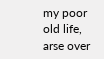my poor old life, arse over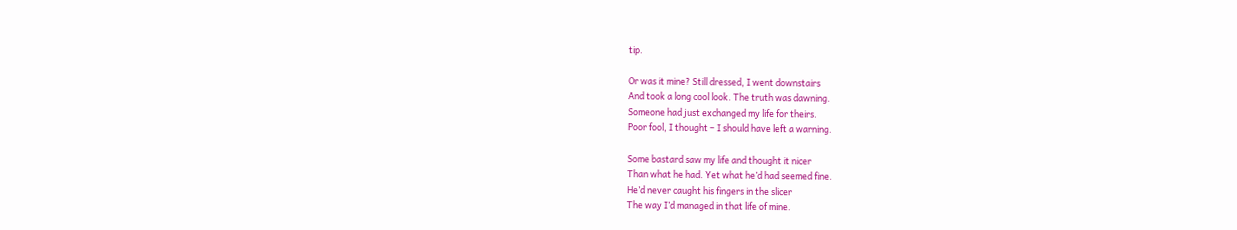tip.

Or was it mine? Still dressed, I went downstairs
And took a long cool look. The truth was dawning.
Someone had just exchanged my life for theirs.
Poor fool, I thought – I should have left a warning.

Some bastard saw my life and thought it nicer
Than what he had. Yet what he’d had seemed fine.
He’d never caught his fingers in the slicer
The way I’d managed in that life of mine.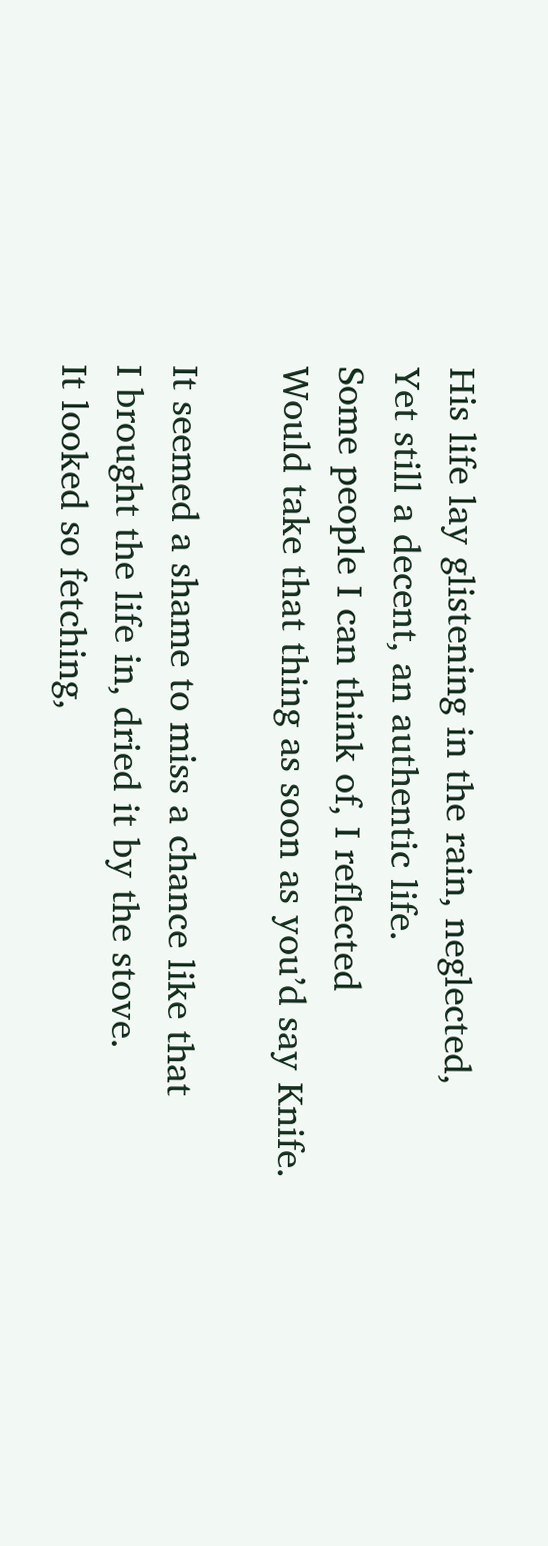His life lay glistening in the rain, neglected,
Yet still a decent, an authentic life.
Some people I can think of, I reflected
Would take that thing as soon as you’d say Knife.

It seemed a shame to miss a chance like that
I brought the life in, dried it by the stove.
It looked so fetching,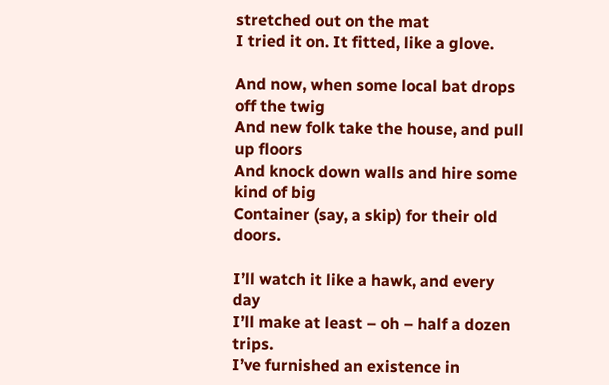stretched out on the mat
I tried it on. It fitted, like a glove.

And now, when some local bat drops off the twig
And new folk take the house, and pull up floors
And knock down walls and hire some kind of big
Container (say, a skip) for their old doors.

I’ll watch it like a hawk, and every day
I’ll make at least – oh – half a dozen trips.
I’ve furnished an existence in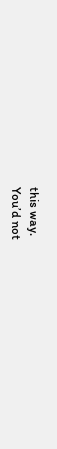this way.
You’d not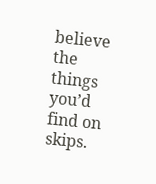believe the things you’d find on skips.